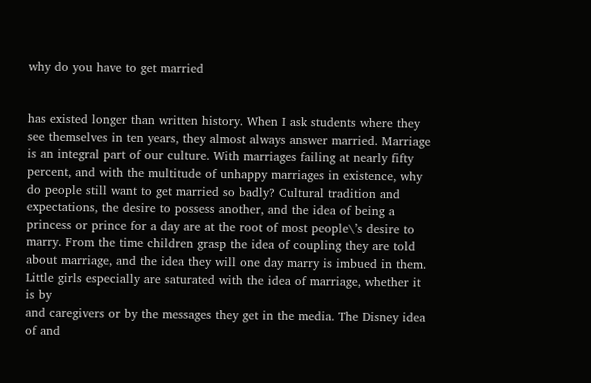why do you have to get married


has existed longer than written history. When I ask students where they see themselves in ten years, they almost always answer married. Marriage is an integral part of our culture. With marriages failing at nearly fifty percent, and with the multitude of unhappy marriages in existence, why do people still want to get married so badly? Cultural tradition and expectations, the desire to possess another, and the idea of being a princess or prince for a day are at the root of most people\’s desire to marry. From the time children grasp the idea of coupling they are told about marriage, and the idea they will one day marry is imbued in them. Little girls especially are saturated with the idea of marriage, whether it is by
and caregivers or by the messages they get in the media. The Disney idea of and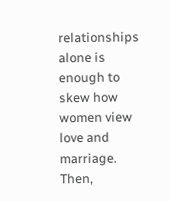relationships alone is enough to skew how women view love and marriage. Then,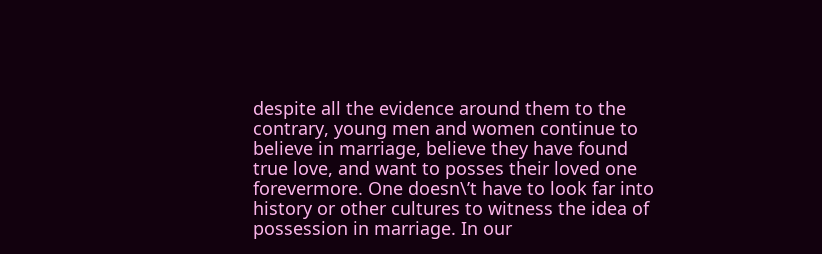despite all the evidence around them to the contrary, young men and women continue to believe in marriage, believe they have found true love, and want to posses their loved one forevermore. One doesn\’t have to look far into history or other cultures to witness the idea of possession in marriage. In our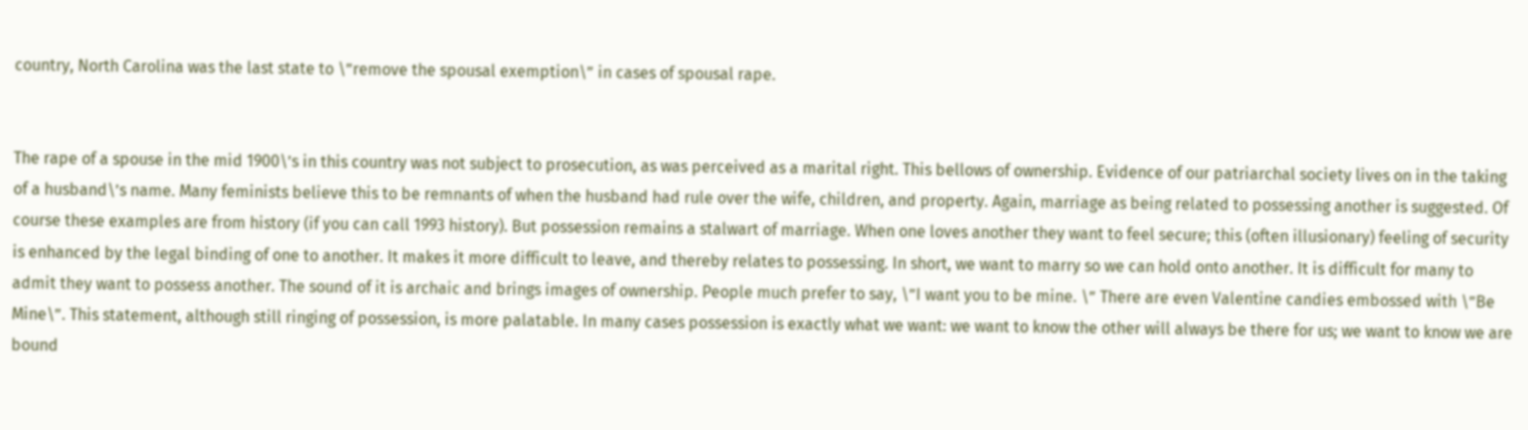country, North Carolina was the last state to \”remove the spousal exemption\” in cases of spousal rape.


The rape of a spouse in the mid 1900\’s in this country was not subject to prosecution, as was perceived as a marital right. This bellows of ownership. Evidence of our patriarchal society lives on in the taking of a husband\’s name. Many feminists believe this to be remnants of when the husband had rule over the wife, children, and property. Again, marriage as being related to possessing another is suggested. Of course these examples are from history (if you can call 1993 history). But possession remains a stalwart of marriage. When one loves another they want to feel secure; this (often illusionary) feeling of security is enhanced by the legal binding of one to another. It makes it more difficult to leave, and thereby relates to possessing. In short, we want to marry so we can hold onto another. It is difficult for many to admit they want to possess another. The sound of it is archaic and brings images of ownership. People much prefer to say, \”I want you to be mine. \” There are even Valentine candies embossed with \”Be Mine\”. This statement, although still ringing of possession, is more palatable. In many cases possession is exactly what we want: we want to know the other will always be there for us; we want to know we are bound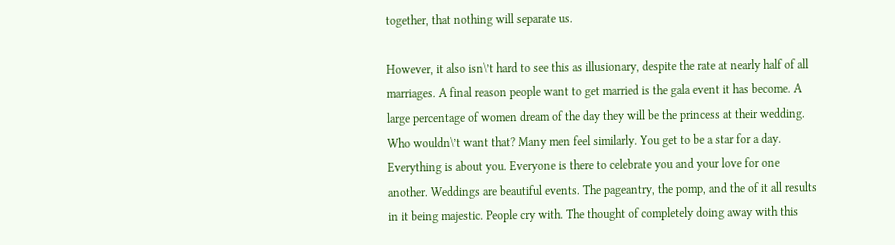together, that nothing will separate us.

However, it also isn\’t hard to see this as illusionary, despite the rate at nearly half of all marriages. A final reason people want to get married is the gala event it has become. A large percentage of women dream of the day they will be the princess at their wedding. Who wouldn\’t want that? Many men feel similarly. You get to be a star for a day. Everything is about you. Everyone is there to celebrate you and your love for one another. Weddings are beautiful events. The pageantry, the pomp, and the of it all results in it being majestic. People cry with. The thought of completely doing away with this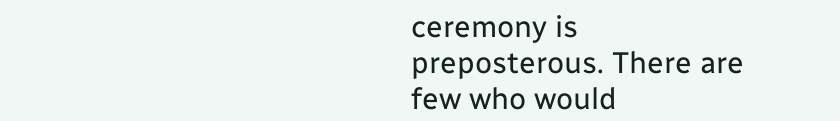ceremony is preposterous. There are few who would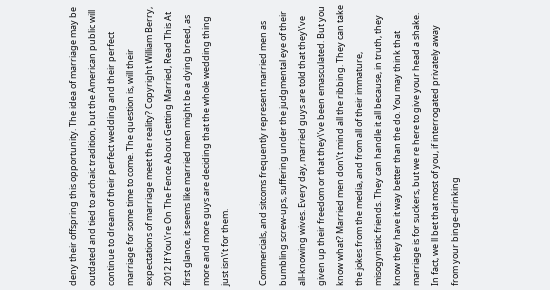deny their offspring this opportunity. The idea of marriage may be outdated and tied to archaic tradition, but the American public will continue to dream of their perfect wedding and their perfect marriage for some time to come. The question is, will their expectations of marriage meet the reality? Copyright William Berry, 2012 If You\’re On The Fence About Getting Married, Read This At first glance, it seems like married men might be a dying breed, as more and more guys are deciding that the whole wedding thing just isn\’t for them.

Commercials, and sitcoms frequently represent married men as bumbling screw-ups, suffering under the judgmental eye of their all-knowing wives. Every day, married guys are told that they\’ve given up their freedom or that they\’ve been emasculated. But you know what? Married men don\’t mind all the ribbing. They can take the jokes from the media, and from all of their immature, misogynistic friends. They can handle it all because, in truth, they know they have it way better than the do. You may think that marriage is for suckers, but we re here to give your head a shake. In fact, we ll bet that most of you, if interrogated privately away from your binge-drinking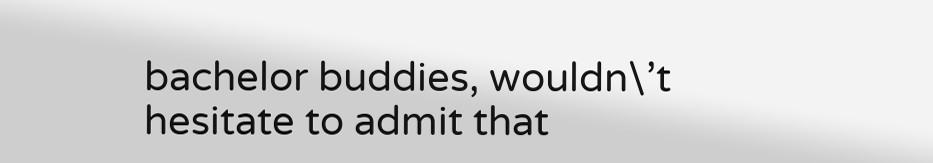bachelor buddies, wouldn\’t hesitate to admit that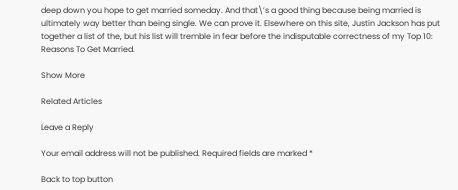deep down you hope to get married someday. And that\’s a good thing because being married is ultimately way better than being single. We can prove it. Elsewhere on this site, Justin Jackson has put together a list of the, but his list will tremble in fear before the indisputable correctness of my Top 10: Reasons To Get Married.

Show More

Related Articles

Leave a Reply

Your email address will not be published. Required fields are marked *

Back to top button